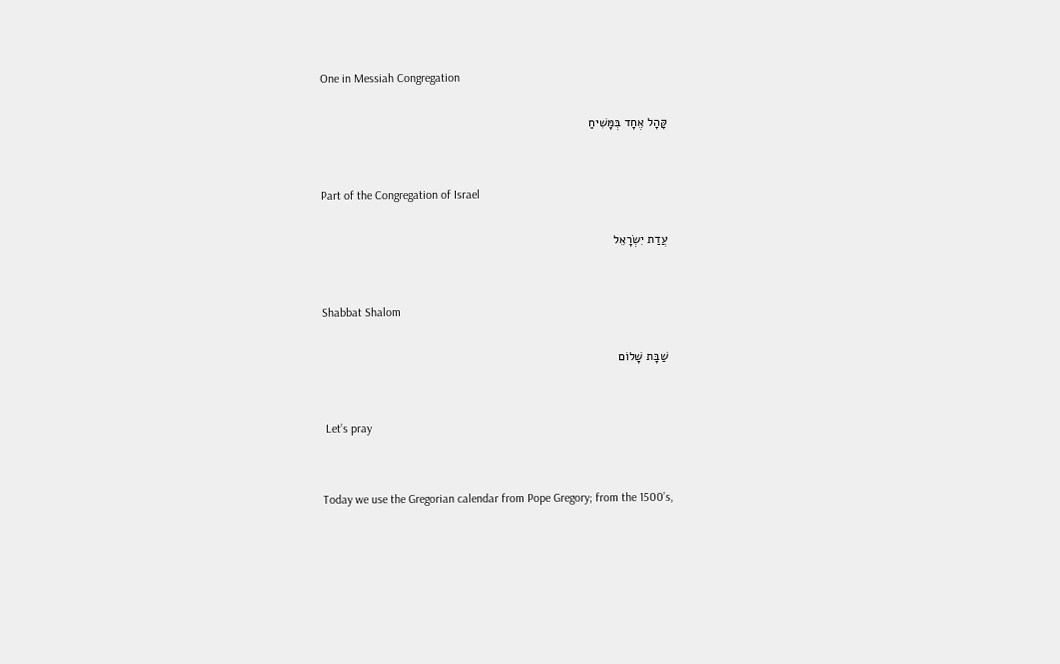One in Messiah Congregation

 קָּהָל אֶחָד בְּמָּשִׁיחַ


Part of the Congregation of Israel

 עֲדַת יִשְׂרָאֵל


Shabbat Shalom

 שַׁבָּת שָׁלוֹם


 Let’s pray


Today we use the Gregorian calendar from Pope Gregory; from the 1500’s,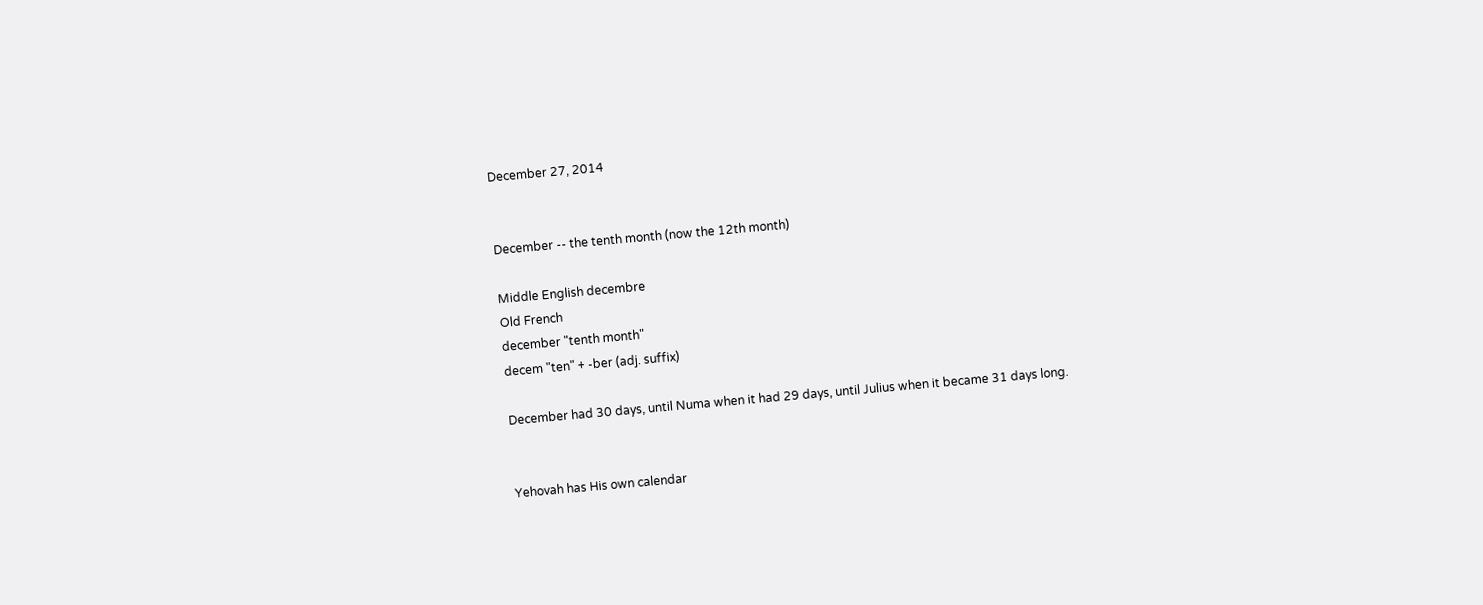December 27, 2014


December -- the tenth month (now the 12th month)

Middle English decembre
Old French
december "tenth month"
decem "ten" + -ber (adj. suffix)

December had 30 days, until Numa when it had 29 days, until Julius when it became 31 days long.


Yehovah has His own calendar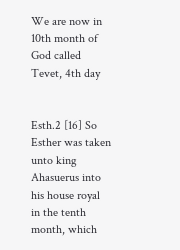We are now in 10th month of God called Tevet, 4th day


Esth.2 [16] So Esther was taken unto king Ahasuerus into his house royal in the tenth month, which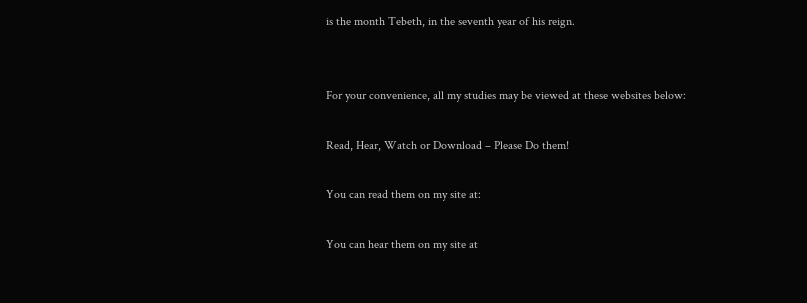is the month Tebeth, in the seventh year of his reign.


For your convenience, all my studies may be viewed at these websites below:

Read, Hear, Watch or Download – Please Do them!

You can read them on my site at:

You can hear them on my site at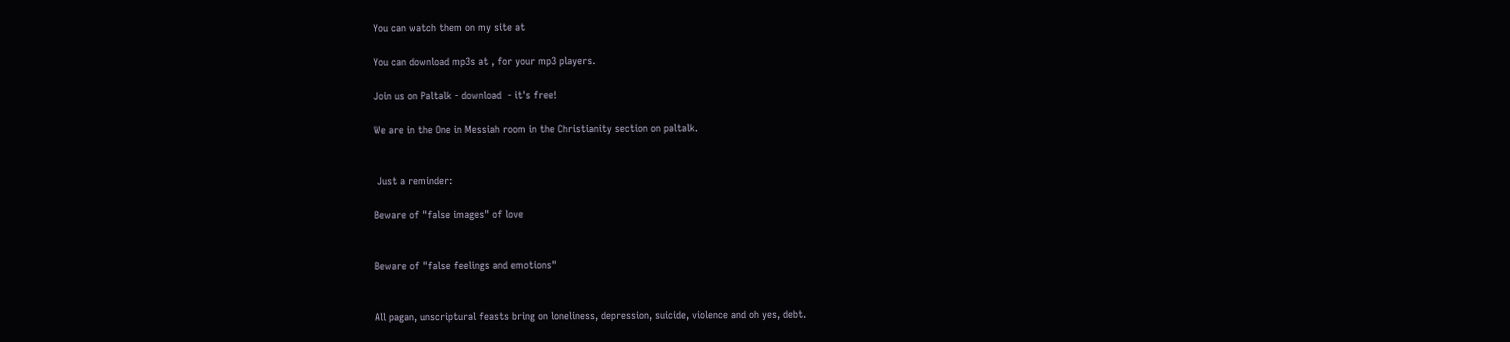You can watch them on my site at

You can download mp3s at , for your mp3 players.

Join us on Paltalk - download  - it's free!

We are in the One in Messiah room in the Christianity section on paltalk.


 Just a reminder:

Beware of "false images" of love


Beware of "false feelings and emotions"


All pagan, unscriptural feasts bring on loneliness, depression, suicide, violence and oh yes, debt.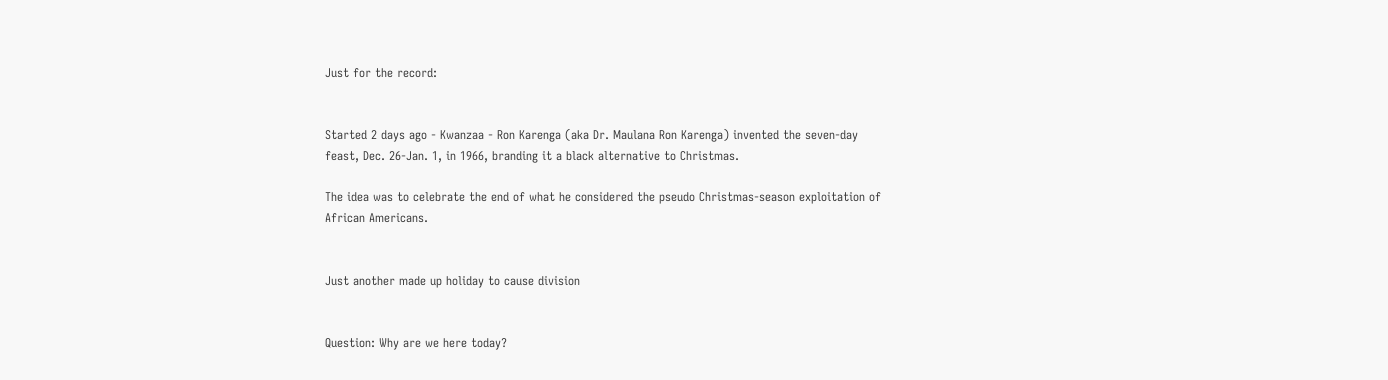Just for the record:


Started 2 days ago - Kwanzaa - Ron Karenga (aka Dr. Maulana Ron Karenga) invented the seven-day feast, Dec. 26-Jan. 1, in 1966, branding it a black alternative to Christmas.

The idea was to celebrate the end of what he considered the pseudo Christmas-season exploitation of African Americans.


Just another made up holiday to cause division


Question: Why are we here today?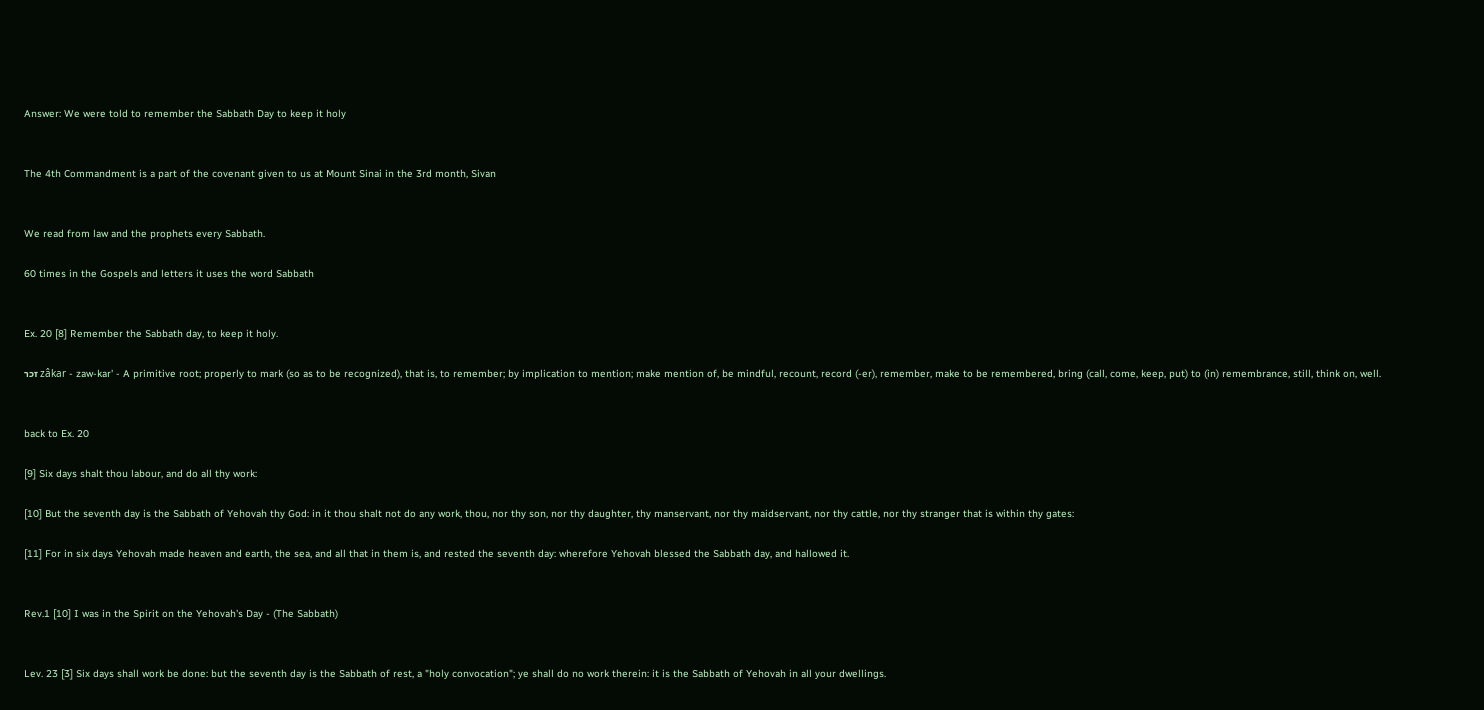Answer: We were told to remember the Sabbath Day to keep it holy


The 4th Commandment is a part of the covenant given to us at Mount Sinai in the 3rd month, Sivan


We read from law and the prophets every Sabbath.

60 times in the Gospels and letters it uses the word Sabbath


Ex. 20 [8] Remember the Sabbath day, to keep it holy.

זכר zâkar - zaw-kar' - A primitive root; properly to mark (so as to be recognized), that is, to remember; by implication to mention; make mention of, be mindful, recount, record (-er), remember, make to be remembered, bring (call, come, keep, put) to (in) remembrance, still, think on, well.


back to Ex. 20

[9] Six days shalt thou labour, and do all thy work:

[10] But the seventh day is the Sabbath of Yehovah thy God: in it thou shalt not do any work, thou, nor thy son, nor thy daughter, thy manservant, nor thy maidservant, nor thy cattle, nor thy stranger that is within thy gates:

[11] For in six days Yehovah made heaven and earth, the sea, and all that in them is, and rested the seventh day: wherefore Yehovah blessed the Sabbath day, and hallowed it.


Rev.1 [10] I was in the Spirit on the Yehovah's Day - (The Sabbath)


Lev. 23 [3] Six days shall work be done: but the seventh day is the Sabbath of rest, a "holy convocation"; ye shall do no work therein: it is the Sabbath of Yehovah in all your dwellings.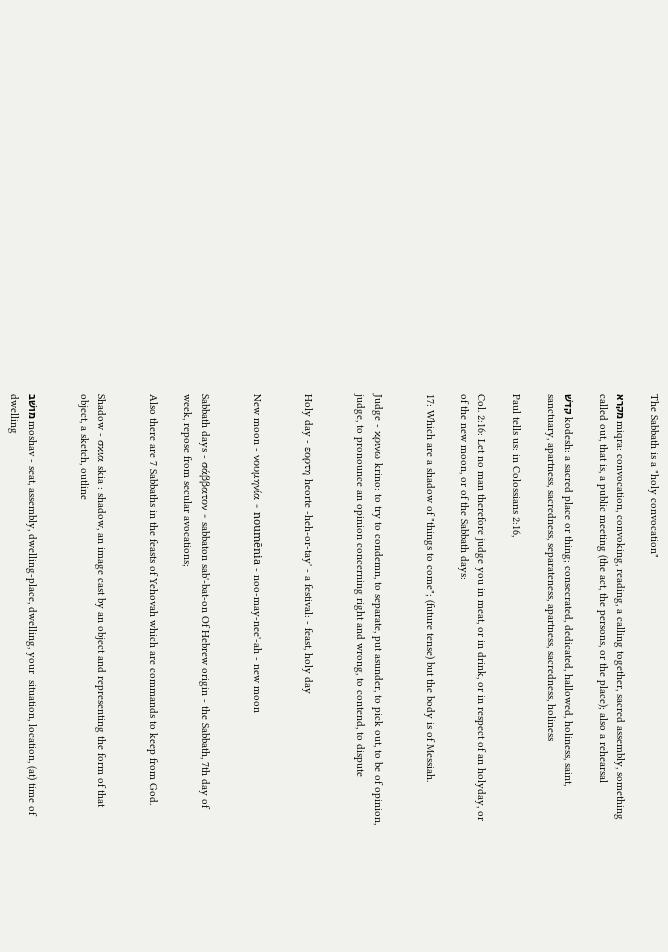The Sabbath is a "holy convocation"

מקרא miqra: convocation, convoking, reading, a calling together, sacred assembly, something called out, that is, a public meeting (the act, the persons, or the place); also a rehearsal

קדשׁ kodesh: a sacred place or thing; consecrated, dedicated, hallowed, holiness, saint, sanctuary, apartness, sacredness, separateness, apartness, sacredness, holiness

Paul tells us: in Colossians 2:16,

Col. 2:16: Let no man therefore judge you in meat, or in drink, or in respect of an holyday, or of the new moon, or of the Sabbath days:

17: Which are a shadow of "things to come"; (future tense) but the body is of Messiah.


Judge - κρινω krino: to try to condemn, to separate, put asunder, to pick out, to be of opinion, judge, to pronounce an opinion concerning right and wrong, to contend, to dispute


Holy day - εορτη heorte -heh-or-tay' - a festival: - feast, holy day


New moon - νουμηνία - noumēnia - noo-may-nee'-ah - new moon


Sabbath days - σάββατον - sabbaton sab'-bat-on Of Hebrew origin - the Sabbath, 7th day of week, repose from secular avocations;

Also there are 7 Sabbaths in the feasts of Yehovah which are commands to keep from God.


Shadow - σκια skia : shadow, an image cast by an object and representing the form of that object, a sketch, outline


מושׁב moshav - seat, assembly, dwelling-place, dwelling, your  situation, location, (at) time of dwelling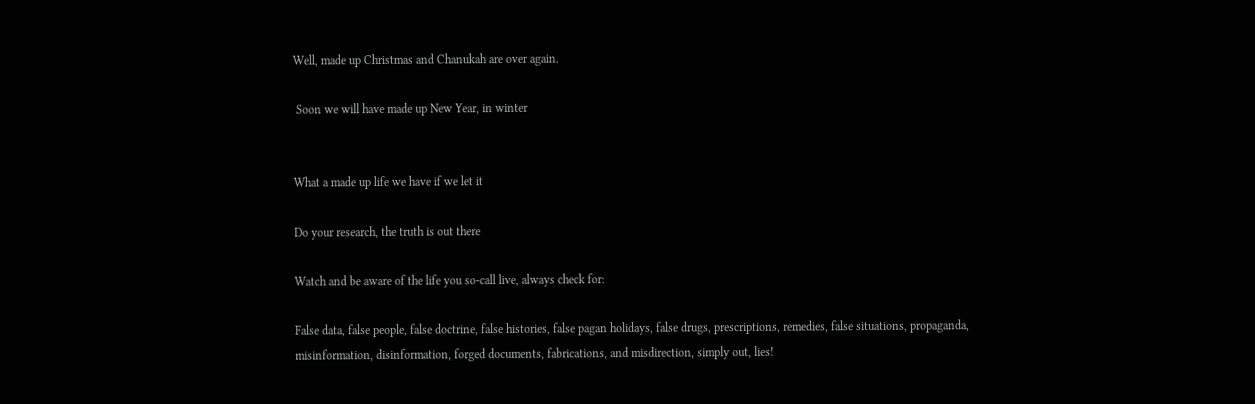Well, made up Christmas and Chanukah are over again.

 Soon we will have made up New Year, in winter


What a made up life we have if we let it

Do your research, the truth is out there

Watch and be aware of the life you so-call live, always check for:

False data, false people, false doctrine, false histories, false pagan holidays, false drugs, prescriptions, remedies, false situations, propaganda, misinformation, disinformation, forged documents, fabrications, and misdirection, simply out, lies!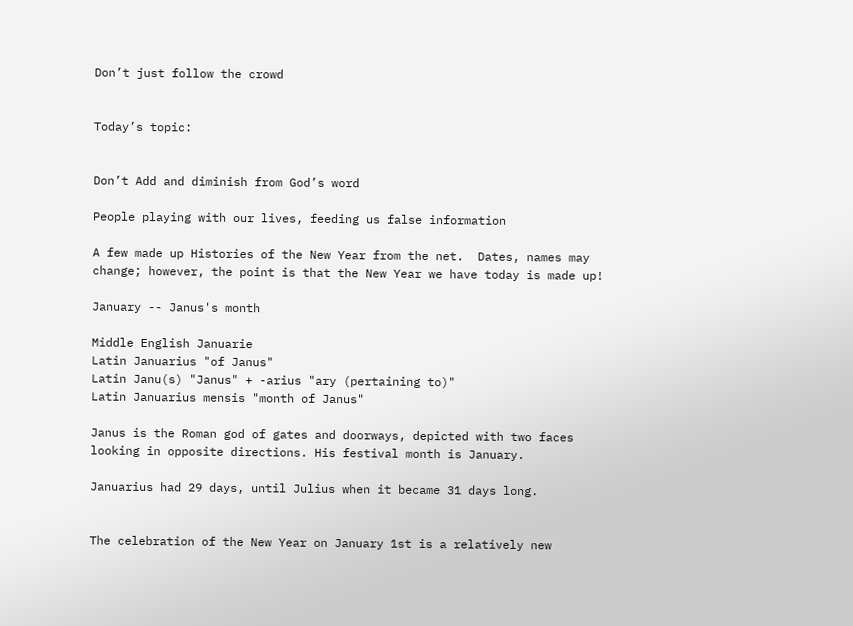Don’t just follow the crowd


Today’s topic:


Don’t Add and diminish from God’s word

People playing with our lives, feeding us false information

A few made up Histories of the New Year from the net.  Dates, names may change; however, the point is that the New Year we have today is made up!

January -- Janus's month

Middle English Januarie
Latin Januarius "of Janus"
Latin Janu(s) "Janus" + -arius "ary (pertaining to)"
Latin Januarius mensis "month of Janus"

Janus is the Roman god of gates and doorways, depicted with two faces looking in opposite directions. His festival month is January.

Januarius had 29 days, until Julius when it became 31 days long.


The celebration of the New Year on January 1st is a relatively new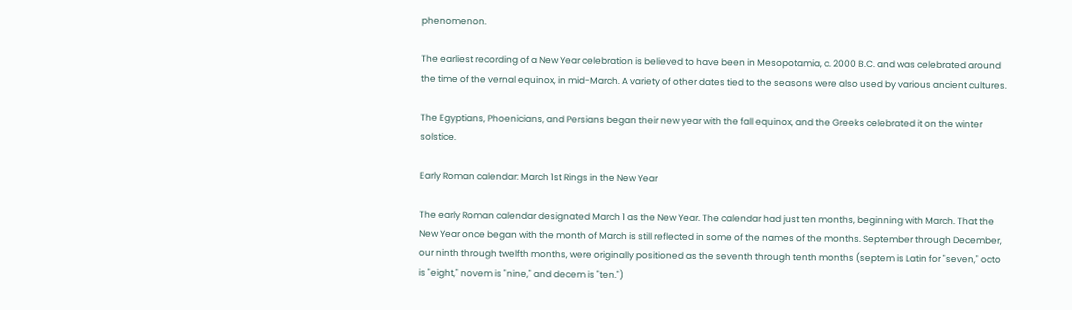phenomenon.

The earliest recording of a New Year celebration is believed to have been in Mesopotamia, c. 2000 B.C. and was celebrated around the time of the vernal equinox, in mid-March. A variety of other dates tied to the seasons were also used by various ancient cultures.

The Egyptians, Phoenicians, and Persians began their new year with the fall equinox, and the Greeks celebrated it on the winter solstice.

Early Roman calendar: March 1st Rings in the New Year

The early Roman calendar designated March 1 as the New Year. The calendar had just ten months, beginning with March. That the New Year once began with the month of March is still reflected in some of the names of the months. September through December, our ninth through twelfth months, were originally positioned as the seventh through tenth months (septem is Latin for "seven," octo is "eight," novem is "nine," and decem is "ten.")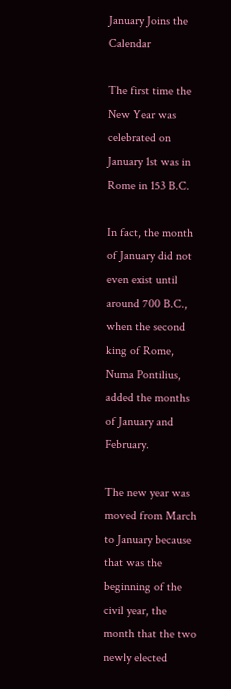January Joins the Calendar

The first time the New Year was celebrated on January 1st was in Rome in 153 B.C.

In fact, the month of January did not even exist until around 700 B.C., when the second king of Rome, Numa Pontilius, added the months of January and February.

The new year was moved from March to January because that was the beginning of the civil year, the month that the two newly elected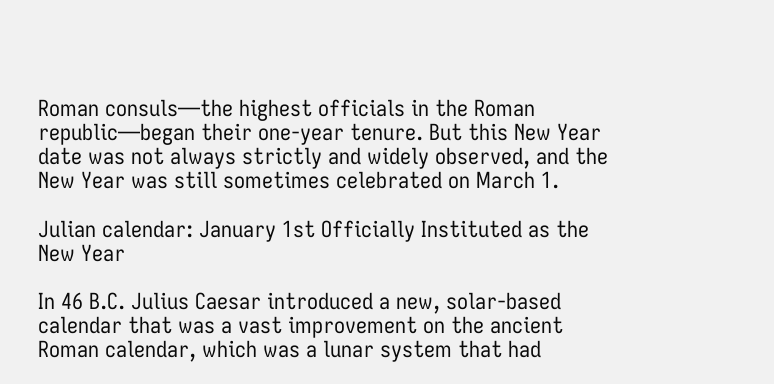Roman consuls—the highest officials in the Roman republic—began their one-year tenure. But this New Year date was not always strictly and widely observed, and the New Year was still sometimes celebrated on March 1.

Julian calendar: January 1st Officially Instituted as the New Year

In 46 B.C. Julius Caesar introduced a new, solar-based calendar that was a vast improvement on the ancient Roman calendar, which was a lunar system that had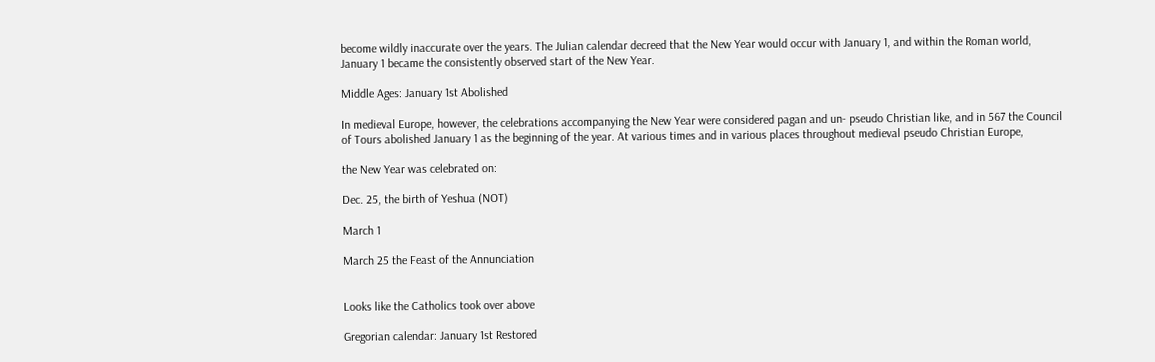become wildly inaccurate over the years. The Julian calendar decreed that the New Year would occur with January 1, and within the Roman world, January 1 became the consistently observed start of the New Year.

Middle Ages: January 1st Abolished

In medieval Europe, however, the celebrations accompanying the New Year were considered pagan and un- pseudo Christian like, and in 567 the Council of Tours abolished January 1 as the beginning of the year. At various times and in various places throughout medieval pseudo Christian Europe,

the New Year was celebrated on:

Dec. 25, the birth of Yeshua (NOT)

March 1

March 25 the Feast of the Annunciation


Looks like the Catholics took over above

Gregorian calendar: January 1st Restored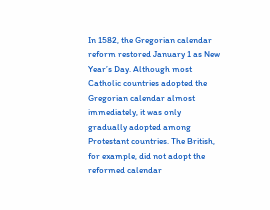In 1582, the Gregorian calendar reform restored January 1 as New Year’s Day. Although most Catholic countries adopted the Gregorian calendar almost immediately, it was only gradually adopted among Protestant countries. The British, for example, did not adopt the reformed calendar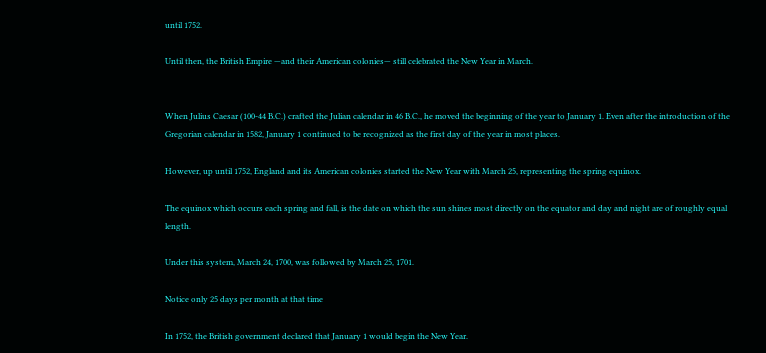until 1752.

Until then, the British Empire —and their American colonies— still celebrated the New Year in March.


When Julius Caesar (100-44 B.C.) crafted the Julian calendar in 46 B.C., he moved the beginning of the year to January 1. Even after the introduction of the Gregorian calendar in 1582, January 1 continued to be recognized as the first day of the year in most places.

However, up until 1752, England and its American colonies started the New Year with March 25, representing the spring equinox.

The equinox which occurs each spring and fall, is the date on which the sun shines most directly on the equator and day and night are of roughly equal length.

Under this system, March 24, 1700, was followed by March 25, 1701.

Notice only 25 days per month at that time

In 1752, the British government declared that January 1 would begin the New Year.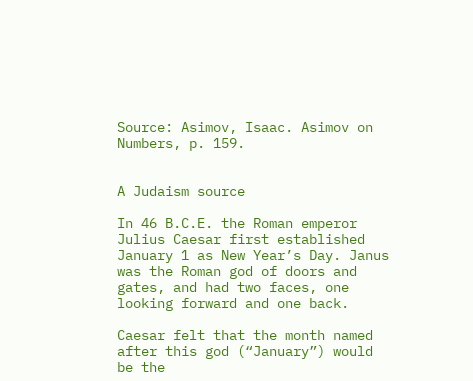Source: Asimov, Isaac. Asimov on Numbers, p. 159.


A Judaism source

In 46 B.C.E. the Roman emperor Julius Caesar first established January 1 as New Year’s Day. Janus was the Roman god of doors and gates, and had two faces, one looking forward and one back.

Caesar felt that the month named after this god (“January”) would be the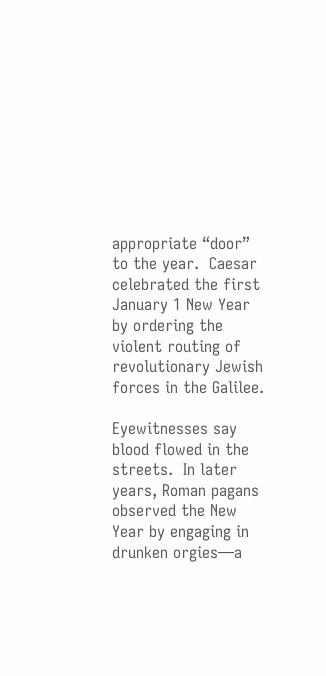appropriate “door” to the year.  Caesar celebrated the first January 1 New Year by ordering the violent routing of revolutionary Jewish forces in the Galilee.

Eyewitnesses say blood flowed in the streets.  In later years, Roman pagans observed the New Year by engaging in drunken orgies—a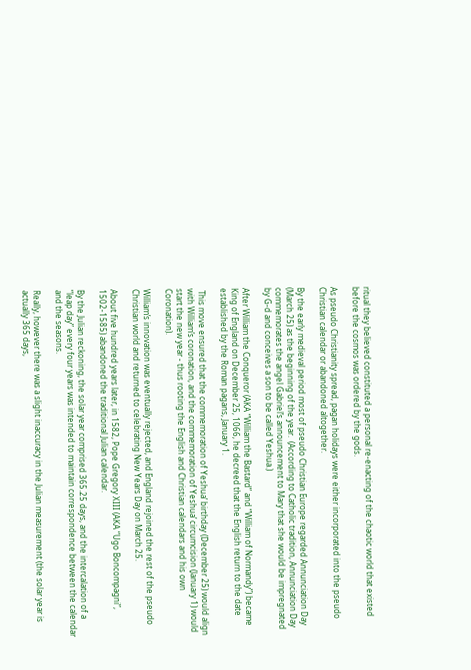ritual they believed constituted a personal re-enacting of the chaotic world that existed before the cosmos was ordered by the gods.

As pseudo Christianity spread, pagan holidays were either incorporated into the pseudo Christian calendar or abandoned altogether.

By the early medieval period most of pseudo Christian Europe regarded Annunciation Day (March 25) as the beginning of the year.  (According to Catholic tradition, Annunciation Day commemorates the angel Gabriel’s announcement to Mary that she would be impregnated by G-d and conceives a son to be called Yeshua.)

After William the Conqueror (AKA “William the Bastard” and “William of Normandy”) became King of England on December 25, 1066, he decreed that the English return to the date established by the Roman pagans, January 1.

 This move ensured that the commemoration of Yeshua’ birthday (December 25) would align with William’s coronation, and the commemoration of Yeshua’ circumcision (January 1) would start the new year - thus rooting the English and Christian calendars and his own Coronation).

William’s innovation was eventually rejected, and England rejoined the rest of the pseudo Christian world and returned to celebrating New Years Day on March 25.

About five hundred years later, in 1582, Pope Gregory XIII (AKA “Ugo Boncompagni”, 1502-1585) abandoned the traditional Julian calendar.

By the Julian reckoning, the solar year comprised 365.25 days, and the intercalation of a “leap day” every four years was intended to maintain correspondence between the calendar and the seasons.

Really, however there was a slight inaccuracy in the Julian measurement (the solar year is actually 365 days,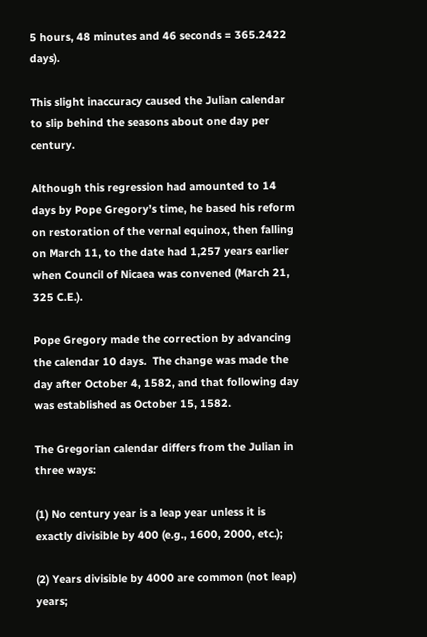5 hours, 48 minutes and 46 seconds = 365.2422 days).

This slight inaccuracy caused the Julian calendar to slip behind the seasons about one day per century.

Although this regression had amounted to 14 days by Pope Gregory’s time, he based his reform on restoration of the vernal equinox, then falling on March 11, to the date had 1,257 years earlier when Council of Nicaea was convened (March 21, 325 C.E.).

Pope Gregory made the correction by advancing the calendar 10 days.  The change was made the day after October 4, 1582, and that following day was established as October 15, 1582.

The Gregorian calendar differs from the Julian in three ways:

(1) No century year is a leap year unless it is exactly divisible by 400 (e.g., 1600, 2000, etc.);

(2) Years divisible by 4000 are common (not leap) years;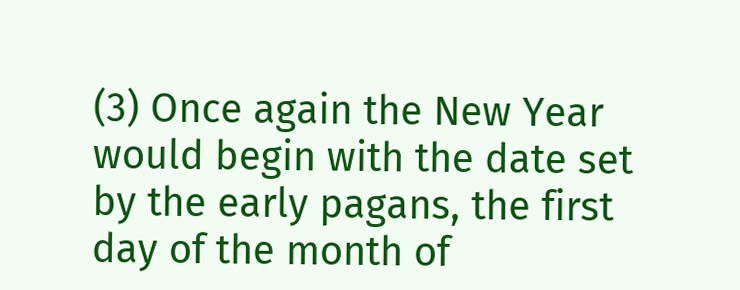(3) Once again the New Year would begin with the date set by the early pagans, the first day of the month of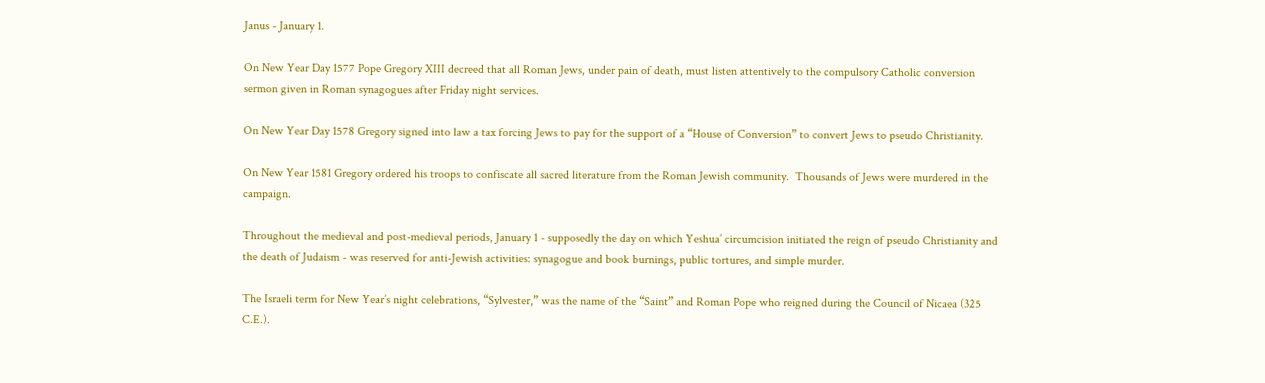Janus - January 1.

On New Year Day 1577 Pope Gregory XIII decreed that all Roman Jews, under pain of death, must listen attentively to the compulsory Catholic conversion sermon given in Roman synagogues after Friday night services.

On New Year Day 1578 Gregory signed into law a tax forcing Jews to pay for the support of a “House of Conversion” to convert Jews to pseudo Christianity.

On New Year 1581 Gregory ordered his troops to confiscate all sacred literature from the Roman Jewish community.  Thousands of Jews were murdered in the campaign.

Throughout the medieval and post-medieval periods, January 1 - supposedly the day on which Yeshua’ circumcision initiated the reign of pseudo Christianity and the death of Judaism - was reserved for anti-Jewish activities: synagogue and book burnings, public tortures, and simple murder.

The Israeli term for New Year’s night celebrations, “Sylvester,” was the name of the “Saint” and Roman Pope who reigned during the Council of Nicaea (325 C.E.).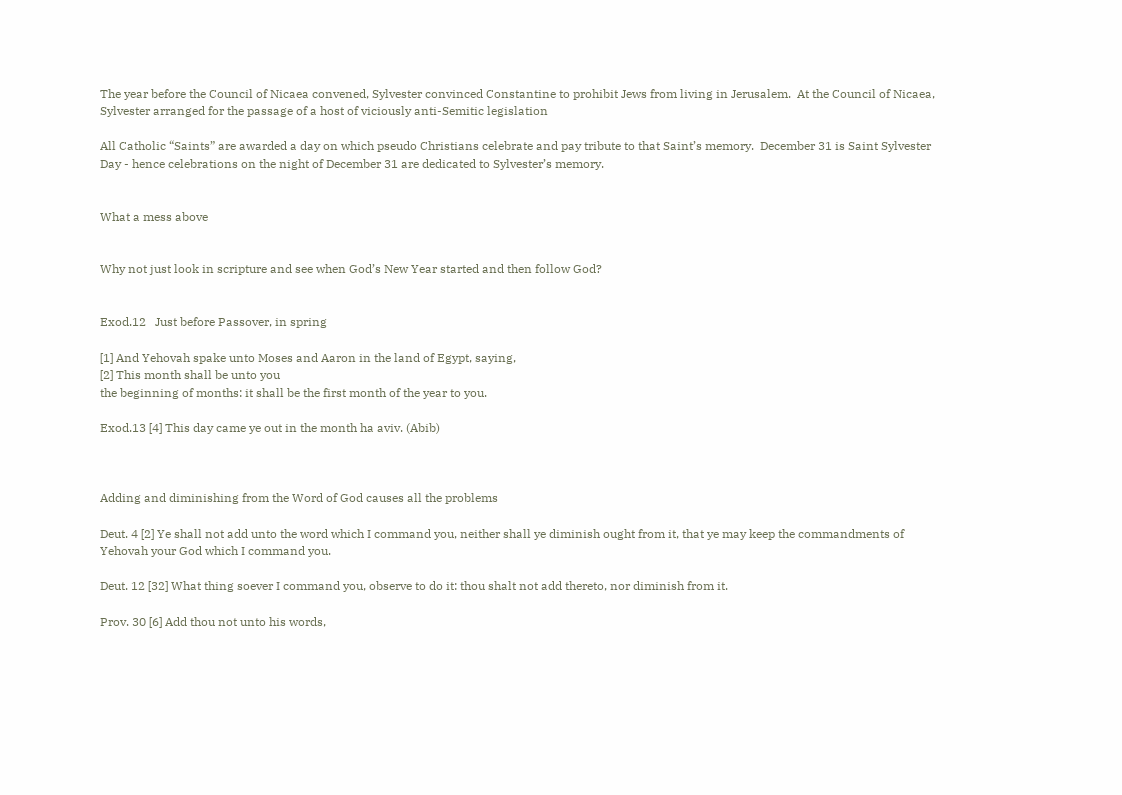The year before the Council of Nicaea convened, Sylvester convinced Constantine to prohibit Jews from living in Jerusalem.  At the Council of Nicaea, Sylvester arranged for the passage of a host of viciously anti-Semitic legislation

All Catholic “Saints” are awarded a day on which pseudo Christians celebrate and pay tribute to that Saint’s memory.  December 31 is Saint Sylvester Day - hence celebrations on the night of December 31 are dedicated to Sylvester’s memory.


What a mess above


Why not just look in scripture and see when God’s New Year started and then follow God?


Exod.12   Just before Passover, in spring

[1] And Yehovah spake unto Moses and Aaron in the land of Egypt, saying,
[2] This month shall be unto you
the beginning of months: it shall be the first month of the year to you.

Exod.13 [4] This day came ye out in the month ha aviv. (Abib)



Adding and diminishing from the Word of God causes all the problems

Deut. 4 [2] Ye shall not add unto the word which I command you, neither shall ye diminish ought from it, that ye may keep the commandments of Yehovah your God which I command you.

Deut. 12 [32] What thing soever I command you, observe to do it: thou shalt not add thereto, nor diminish from it.

Prov. 30 [6] Add thou not unto his words,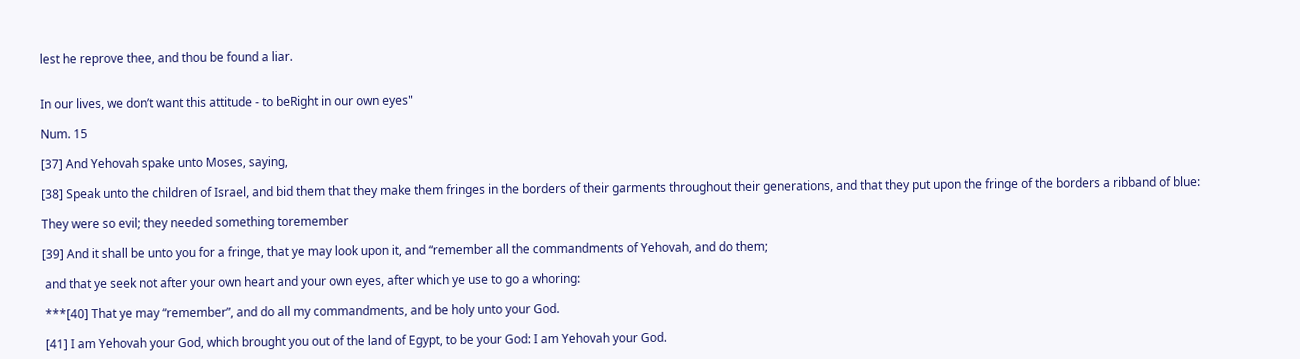lest he reprove thee, and thou be found a liar.


In our lives, we don’t want this attitude - to beRight in our own eyes"

Num. 15

[37] And Yehovah spake unto Moses, saying,

[38] Speak unto the children of Israel, and bid them that they make them fringes in the borders of their garments throughout their generations, and that they put upon the fringe of the borders a ribband of blue:

They were so evil; they needed something toremember

[39] And it shall be unto you for a fringe, that ye may look upon it, and “remember all the commandments of Yehovah, and do them;

 and that ye seek not after your own heart and your own eyes, after which ye use to go a whoring:

 ***[40] That ye may “remember”, and do all my commandments, and be holy unto your God.

 [41] I am Yehovah your God, which brought you out of the land of Egypt, to be your God: I am Yehovah your God.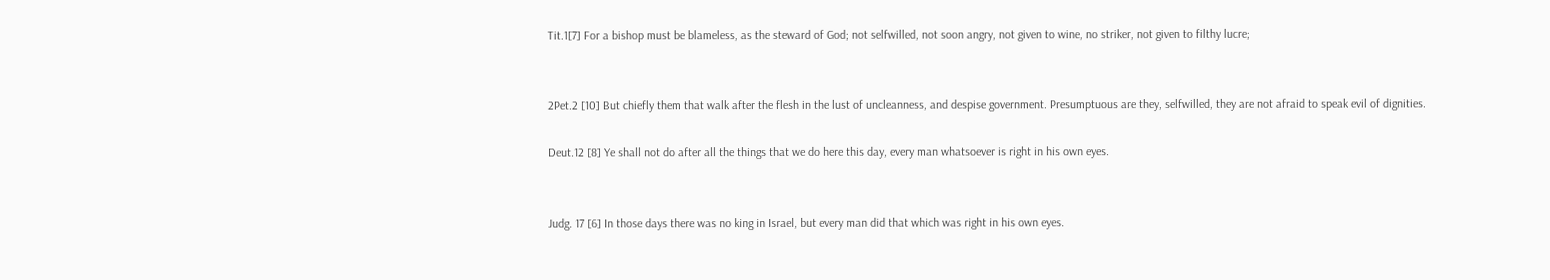Tit.1[7] For a bishop must be blameless, as the steward of God; not selfwilled, not soon angry, not given to wine, no striker, not given to filthy lucre;


2Pet.2 [10] But chiefly them that walk after the flesh in the lust of uncleanness, and despise government. Presumptuous are they, selfwilled, they are not afraid to speak evil of dignities.

Deut.12 [8] Ye shall not do after all the things that we do here this day, every man whatsoever is right in his own eyes.


Judg. 17 [6] In those days there was no king in Israel, but every man did that which was right in his own eyes.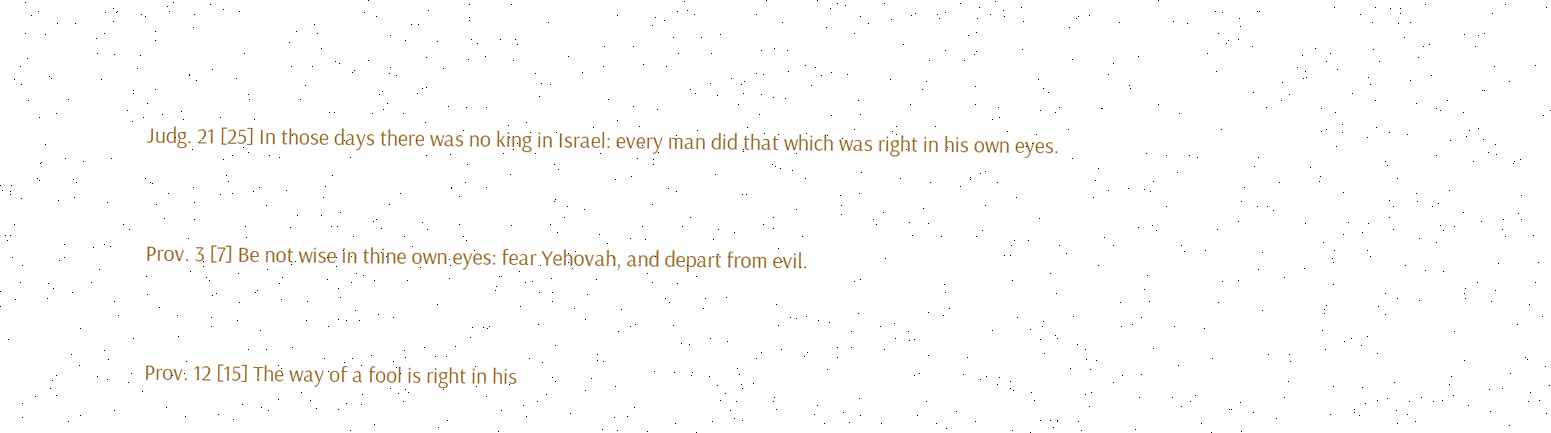Judg. 21 [25] In those days there was no king in Israel: every man did that which was right in his own eyes.


Prov. 3 [7] Be not wise in thine own eyes: fear Yehovah, and depart from evil.


Prov. 12 [15] The way of a fool is right in his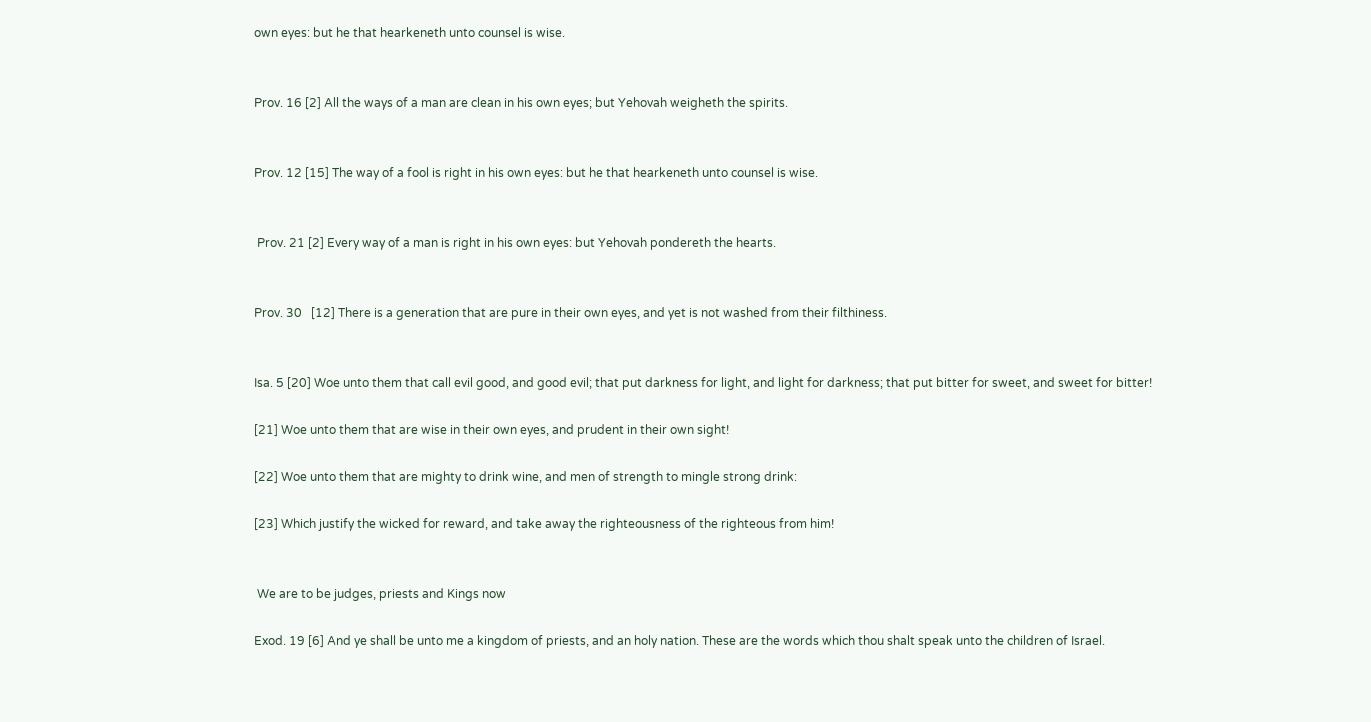own eyes: but he that hearkeneth unto counsel is wise.


Prov. 16 [2] All the ways of a man are clean in his own eyes; but Yehovah weigheth the spirits.


Prov. 12 [15] The way of a fool is right in his own eyes: but he that hearkeneth unto counsel is wise.


 Prov. 21 [2] Every way of a man is right in his own eyes: but Yehovah pondereth the hearts.


Prov. 30   [12] There is a generation that are pure in their own eyes, and yet is not washed from their filthiness.


Isa. 5 [20] Woe unto them that call evil good, and good evil; that put darkness for light, and light for darkness; that put bitter for sweet, and sweet for bitter!

[21] Woe unto them that are wise in their own eyes, and prudent in their own sight!

[22] Woe unto them that are mighty to drink wine, and men of strength to mingle strong drink:

[23] Which justify the wicked for reward, and take away the righteousness of the righteous from him!


 We are to be judges, priests and Kings now

Exod. 19 [6] And ye shall be unto me a kingdom of priests, and an holy nation. These are the words which thou shalt speak unto the children of Israel.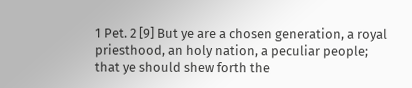1 Pet. 2 [9] But ye are a chosen generation, a royal priesthood, an holy nation, a peculiar people; that ye should shew forth the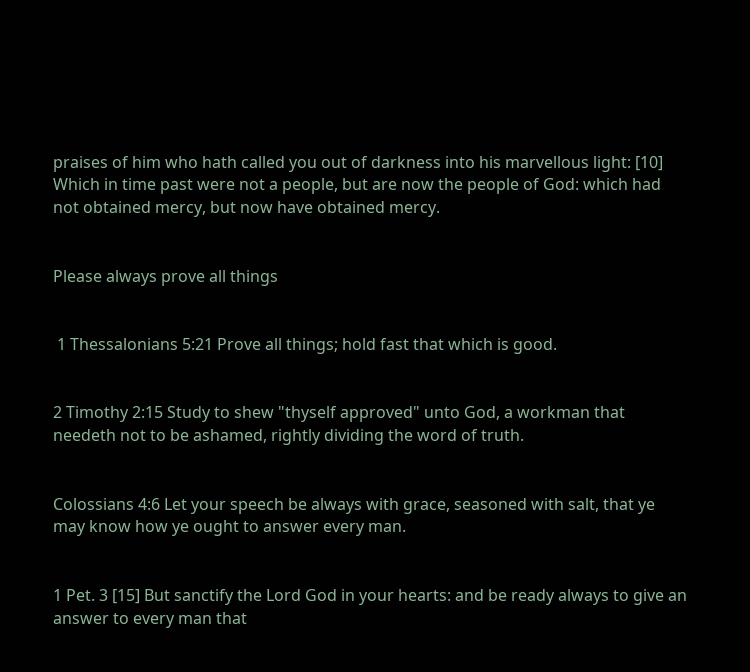praises of him who hath called you out of darkness into his marvellous light: [10] Which in time past were not a people, but are now the people of God: which had not obtained mercy, but now have obtained mercy.


Please always prove all things


 1 Thessalonians 5:21 Prove all things; hold fast that which is good.


2 Timothy 2:15 Study to shew "thyself approved" unto God, a workman that needeth not to be ashamed, rightly dividing the word of truth.


Colossians 4:6 Let your speech be always with grace, seasoned with salt, that ye may know how ye ought to answer every man.


1 Pet. 3 [15] But sanctify the Lord God in your hearts: and be ready always to give an answer to every man that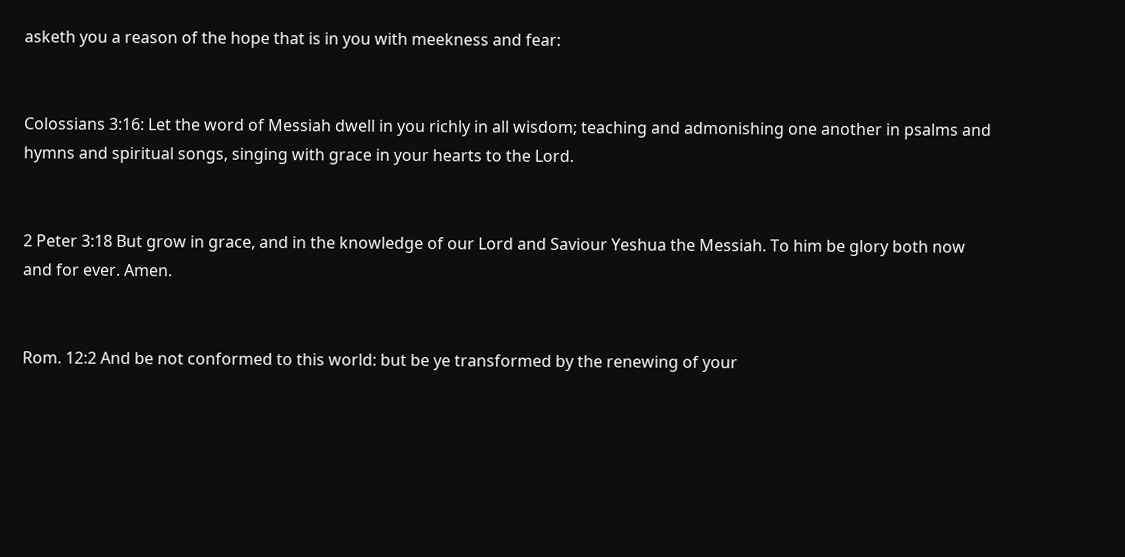asketh you a reason of the hope that is in you with meekness and fear:


Colossians 3:16: Let the word of Messiah dwell in you richly in all wisdom; teaching and admonishing one another in psalms and hymns and spiritual songs, singing with grace in your hearts to the Lord.


2 Peter 3:18 But grow in grace, and in the knowledge of our Lord and Saviour Yeshua the Messiah. To him be glory both now and for ever. Amen.


Rom. 12:2 And be not conformed to this world: but be ye transformed by the renewing of your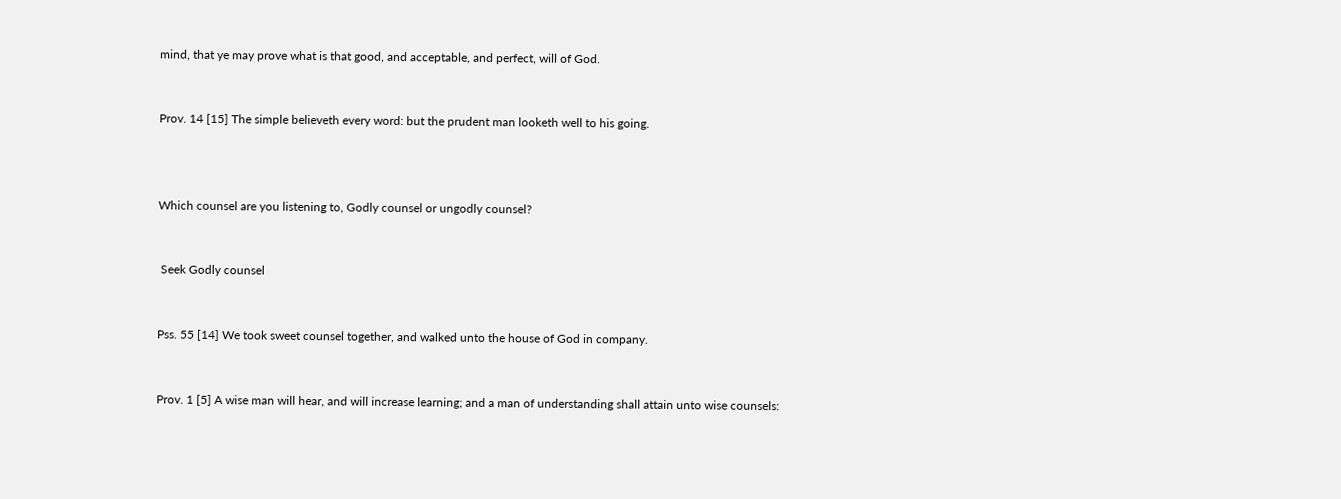mind, that ye may prove what is that good, and acceptable, and perfect, will of God.


Prov. 14 [15] The simple believeth every word: but the prudent man looketh well to his going.



Which counsel are you listening to, Godly counsel or ungodly counsel?


 Seek Godly counsel


Pss. 55 [14] We took sweet counsel together, and walked unto the house of God in company.


Prov. 1 [5] A wise man will hear, and will increase learning; and a man of understanding shall attain unto wise counsels: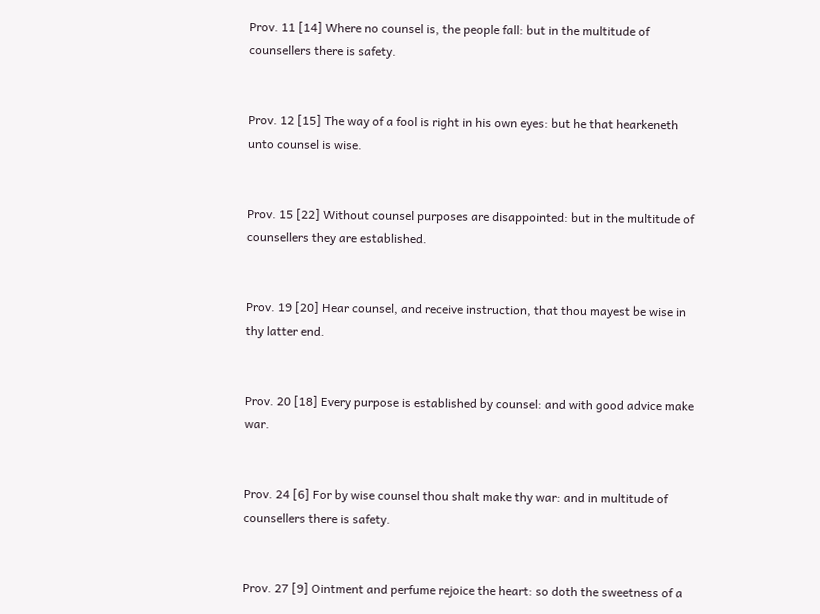Prov. 11 [14] Where no counsel is, the people fall: but in the multitude of counsellers there is safety.


Prov. 12 [15] The way of a fool is right in his own eyes: but he that hearkeneth unto counsel is wise.


Prov. 15 [22] Without counsel purposes are disappointed: but in the multitude of counsellers they are established.


Prov. 19 [20] Hear counsel, and receive instruction, that thou mayest be wise in thy latter end.


Prov. 20 [18] Every purpose is established by counsel: and with good advice make war.


Prov. 24 [6] For by wise counsel thou shalt make thy war: and in multitude of counsellers there is safety.


Prov. 27 [9] Ointment and perfume rejoice the heart: so doth the sweetness of a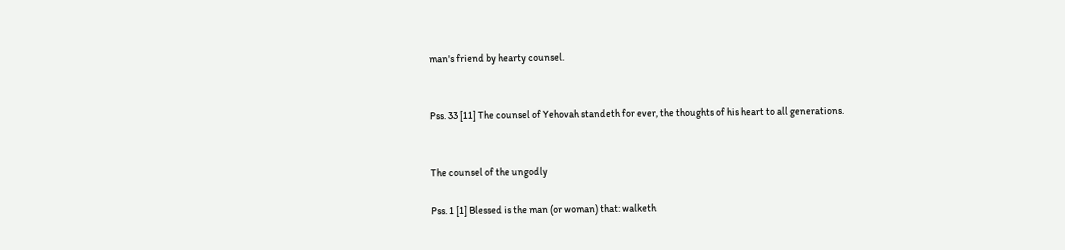man's friend by hearty counsel.


Pss. 33 [11] The counsel of Yehovah standeth for ever, the thoughts of his heart to all generations.


The counsel of the ungodly

Pss. 1 [1] Blessed is the man (or woman) that: walketh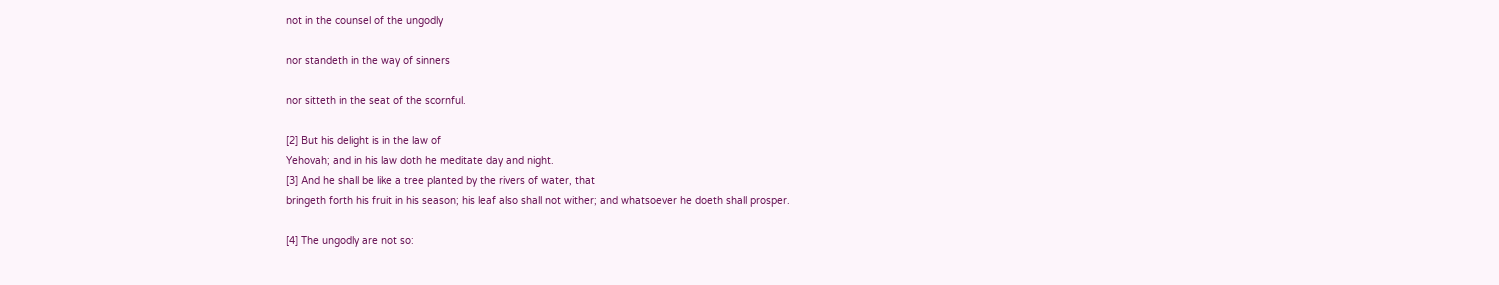not in the counsel of the ungodly

nor standeth in the way of sinners

nor sitteth in the seat of the scornful.

[2] But his delight is in the law of
Yehovah; and in his law doth he meditate day and night.
[3] And he shall be like a tree planted by the rivers of water, that
bringeth forth his fruit in his season; his leaf also shall not wither; and whatsoever he doeth shall prosper.

[4] The ungodly are not so: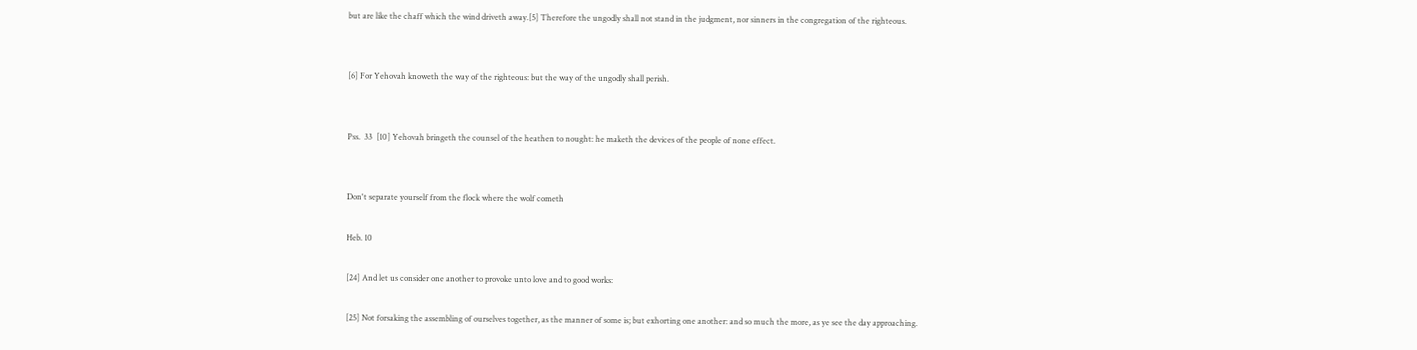but are like the chaff which the wind driveth away.[5] Therefore the ungodly shall not stand in the judgment, nor sinners in the congregation of the righteous.


[6] For Yehovah knoweth the way of the righteous: but the way of the ungodly shall perish.


Pss.  33  [10] Yehovah bringeth the counsel of the heathen to nought: he maketh the devices of the people of none effect.


Don't separate yourself from the flock where the wolf cometh

Heb. 10

[24] And let us consider one another to provoke unto love and to good works:

[25] Not forsaking the assembling of ourselves together, as the manner of some is; but exhorting one another: and so much the more, as ye see the day approaching.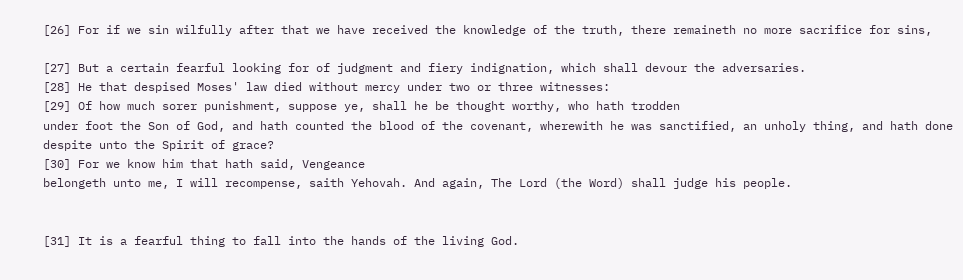[26] For if we sin wilfully after that we have received the knowledge of the truth, there remaineth no more sacrifice for sins,

[27] But a certain fearful looking for of judgment and fiery indignation, which shall devour the adversaries.
[28] He that despised Moses' law died without mercy under two or three witnesses:
[29] Of how much sorer punishment, suppose ye, shall he be thought worthy, who hath trodden
under foot the Son of God, and hath counted the blood of the covenant, wherewith he was sanctified, an unholy thing, and hath done despite unto the Spirit of grace?
[30] For we know him that hath said, Vengeance
belongeth unto me, I will recompense, saith Yehovah. And again, The Lord (the Word) shall judge his people.


[31] It is a fearful thing to fall into the hands of the living God.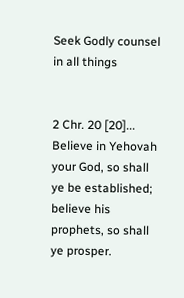Seek Godly counsel in all things


2 Chr. 20 [20]... Believe in Yehovah your God, so shall ye be established; believe his prophets, so shall ye prosper.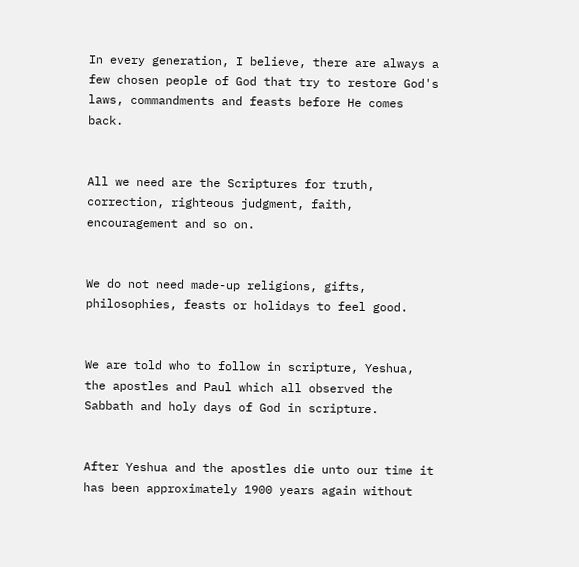In every generation, I believe, there are always a few chosen people of God that try to restore God's laws, commandments and feasts before He comes back.


All we need are the Scriptures for truth, correction, righteous judgment, faith, encouragement and so on.


We do not need made-up religions, gifts, philosophies, feasts or holidays to feel good.


We are told who to follow in scripture, Yeshua, the apostles and Paul which all observed the Sabbath and holy days of God in scripture.


After Yeshua and the apostles die unto our time it has been approximately 1900 years again without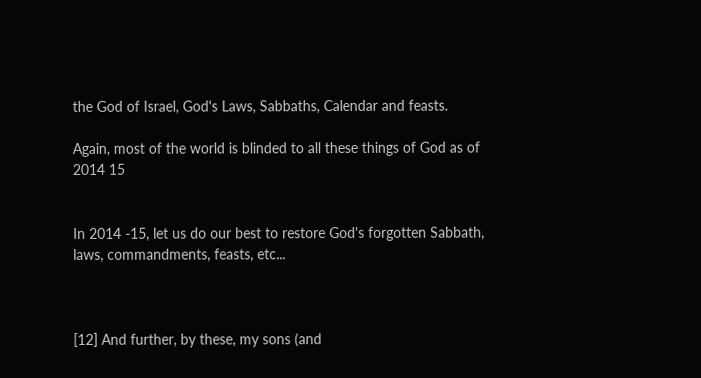the God of Israel, God's Laws, Sabbaths, Calendar and feasts.

Again, most of the world is blinded to all these things of God as of 2014 15


In 2014 -15, let us do our best to restore God's forgotten Sabbath, laws, commandments, feasts, etc...



[12] And further, by these, my sons (and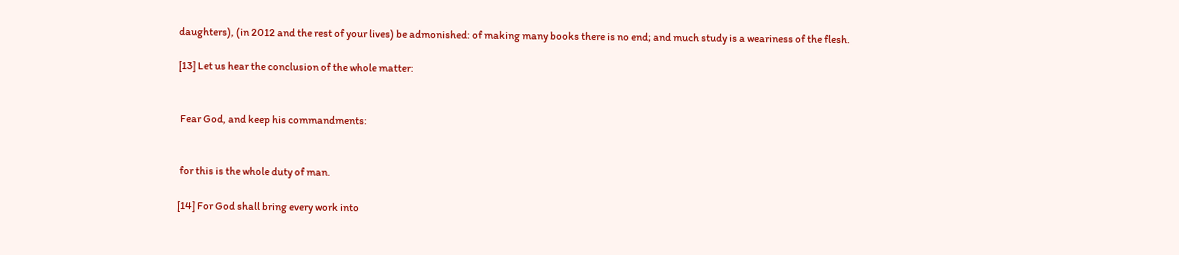daughters), (in 2012 and the rest of your lives) be admonished: of making many books there is no end; and much study is a weariness of the flesh.

[13] Let us hear the conclusion of the whole matter:


 Fear God, and keep his commandments:


 for this is the whole duty of man.

[14] For God shall bring every work into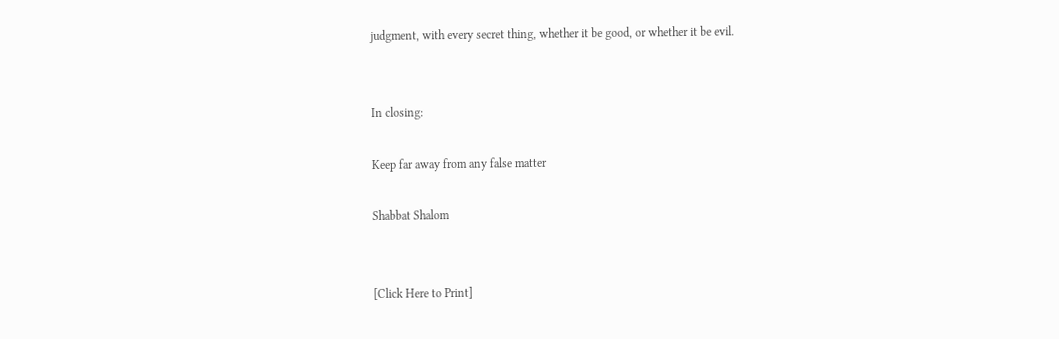judgment, with every secret thing, whether it be good, or whether it be evil.


In closing:

Keep far away from any false matter

Shabbat Shalom


[Click Here to Print]